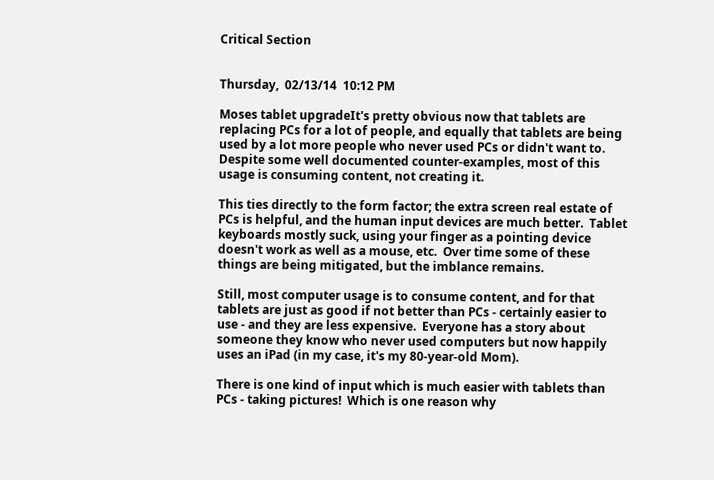Critical Section


Thursday,  02/13/14  10:12 PM

Moses tablet upgradeIt's pretty obvious now that tablets are replacing PCs for a lot of people, and equally that tablets are being used by a lot more people who never used PCs or didn't want to.  Despite some well documented counter-examples, most of this usage is consuming content, not creating it.

This ties directly to the form factor; the extra screen real estate of PCs is helpful, and the human input devices are much better.  Tablet keyboards mostly suck, using your finger as a pointing device doesn't work as well as a mouse, etc.  Over time some of these things are being mitigated, but the imblance remains.

Still, most computer usage is to consume content, and for that tablets are just as good if not better than PCs - certainly easier to use - and they are less expensive.  Everyone has a story about someone they know who never used computers but now happily uses an iPad (in my case, it's my 80-year-old Mom).

There is one kind of input which is much easier with tablets than PCs - taking pictures!  Which is one reason why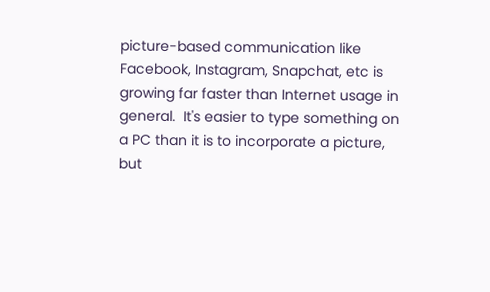picture-based communication like Facebook, Instagram, Snapchat, etc is growing far faster than Internet usage in general.  It's easier to type something on a PC than it is to incorporate a picture, but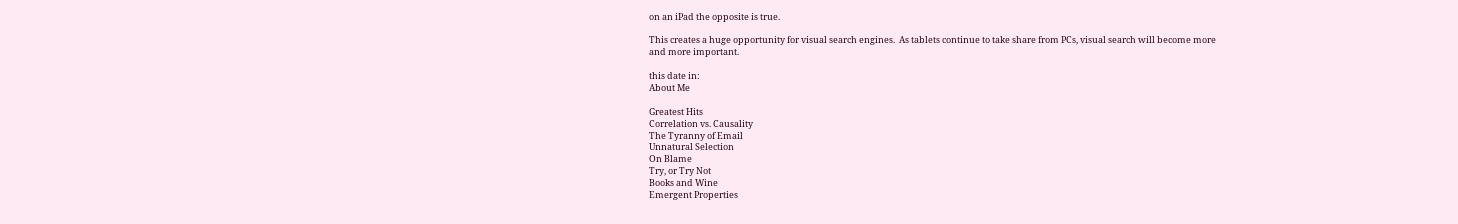on an iPad the opposite is true.

This creates a huge opportunity for visual search engines.  As tablets continue to take share from PCs, visual search will become more and more important.

this date in:
About Me

Greatest Hits
Correlation vs. Causality
The Tyranny of Email
Unnatural Selection
On Blame
Try, or Try Not
Books and Wine
Emergent Properties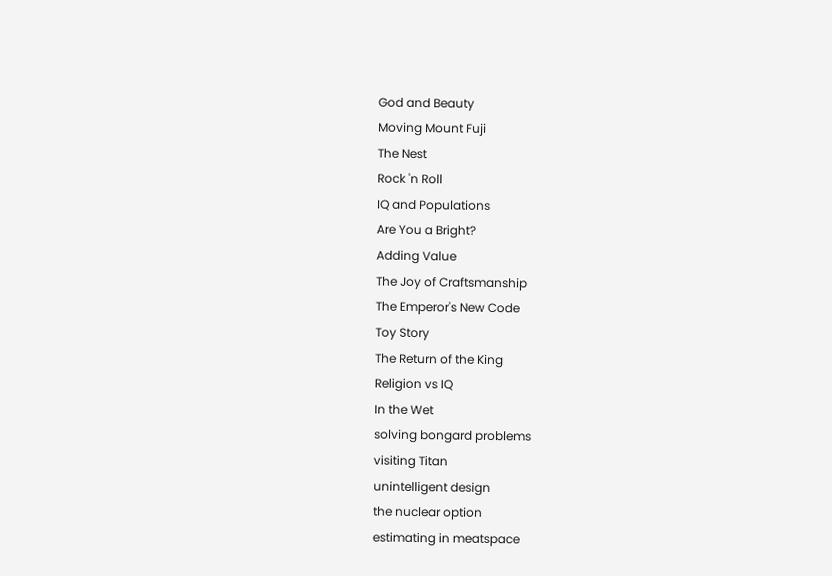God and Beauty
Moving Mount Fuji
The Nest
Rock 'n Roll
IQ and Populations
Are You a Bright?
Adding Value
The Joy of Craftsmanship
The Emperor's New Code
Toy Story
The Return of the King
Religion vs IQ
In the Wet
solving bongard problems
visiting Titan
unintelligent design
the nuclear option
estimating in meatspace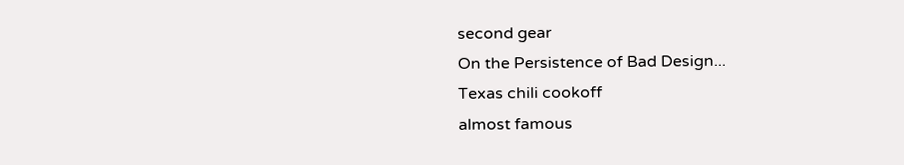second gear
On the Persistence of Bad Design...
Texas chili cookoff
almost famous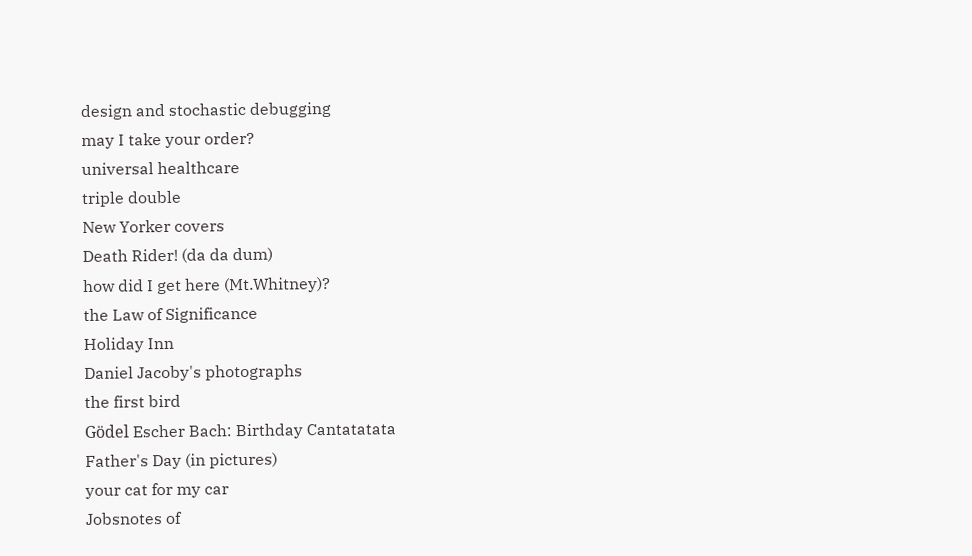design and stochastic debugging
may I take your order?
universal healthcare
triple double
New Yorker covers
Death Rider! (da da dum)
how did I get here (Mt.Whitney)?
the Law of Significance
Holiday Inn
Daniel Jacoby's photographs
the first bird
Gödel Escher Bach: Birthday Cantatatata
Father's Day (in pictures)
your cat for my car
Jobsnotes of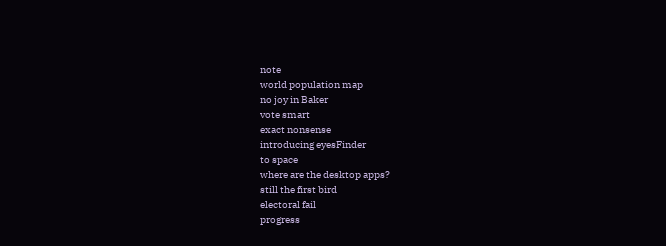note
world population map
no joy in Baker
vote smart
exact nonsense
introducing eyesFinder
to space
where are the desktop apps?
still the first bird
electoral fail
progress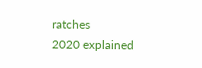ratches
2020 explained